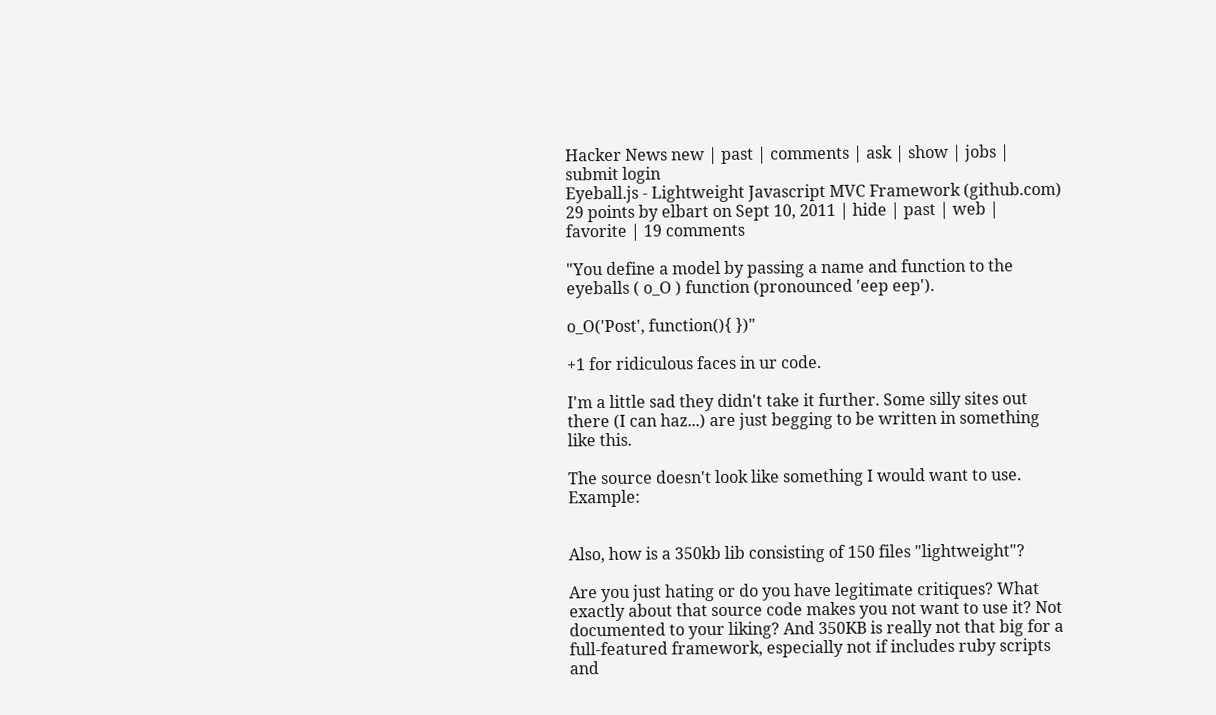Hacker News new | past | comments | ask | show | jobs | submit login
Eyeball.js - Lightweight Javascript MVC Framework (github.com)
29 points by elbart on Sept 10, 2011 | hide | past | web | favorite | 19 comments

"You define a model by passing a name and function to the eyeballs ( o_O ) function (pronounced 'eep eep').

o_O('Post', function(){ })"

+1 for ridiculous faces in ur code.

I'm a little sad they didn't take it further. Some silly sites out there (I can haz...) are just begging to be written in something like this.

The source doesn't look like something I would want to use. Example:


Also, how is a 350kb lib consisting of 150 files "lightweight"?

Are you just hating or do you have legitimate critiques? What exactly about that source code makes you not want to use it? Not documented to your liking? And 350KB is really not that big for a full-featured framework, especially not if includes ruby scripts and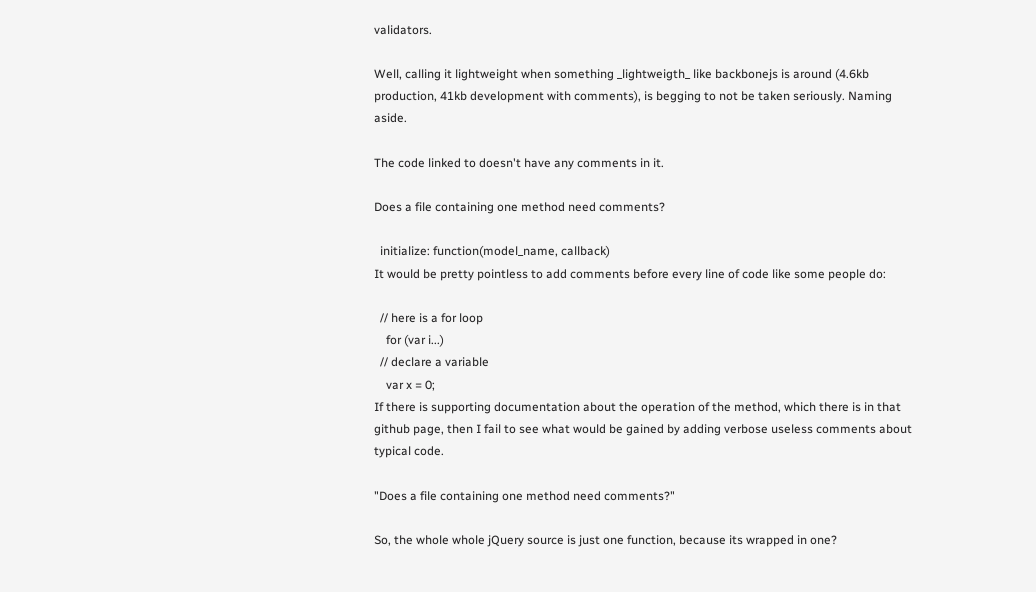validators.

Well, calling it lightweight when something _lightweigth_ like backbonejs is around (4.6kb production, 41kb development with comments), is begging to not be taken seriously. Naming aside.

The code linked to doesn't have any comments in it.

Does a file containing one method need comments?

  initialize: function(model_name, callback)
It would be pretty pointless to add comments before every line of code like some people do:

  // here is a for loop
    for (var i...)
  // declare a variable
    var x = 0;
If there is supporting documentation about the operation of the method, which there is in that github page, then I fail to see what would be gained by adding verbose useless comments about typical code.

"Does a file containing one method need comments?"

So, the whole whole jQuery source is just one function, because its wrapped in one?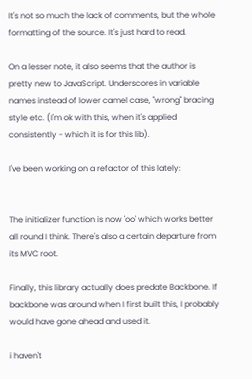It's not so much the lack of comments, but the whole formatting of the source. It's just hard to read.

On a lesser note, it also seems that the author is pretty new to JavaScript. Underscores in variable names instead of lower camel case, "wrong" bracing style etc. (I'm ok with this, when it's applied consistently - which it is for this lib).

I've been working on a refactor of this lately:


The initializer function is now 'oo' which works better all round I think. There's also a certain departure from its MVC root.

Finally, this library actually does predate Backbone. If backbone was around when I first built this, I probably would have gone ahead and used it.

i haven't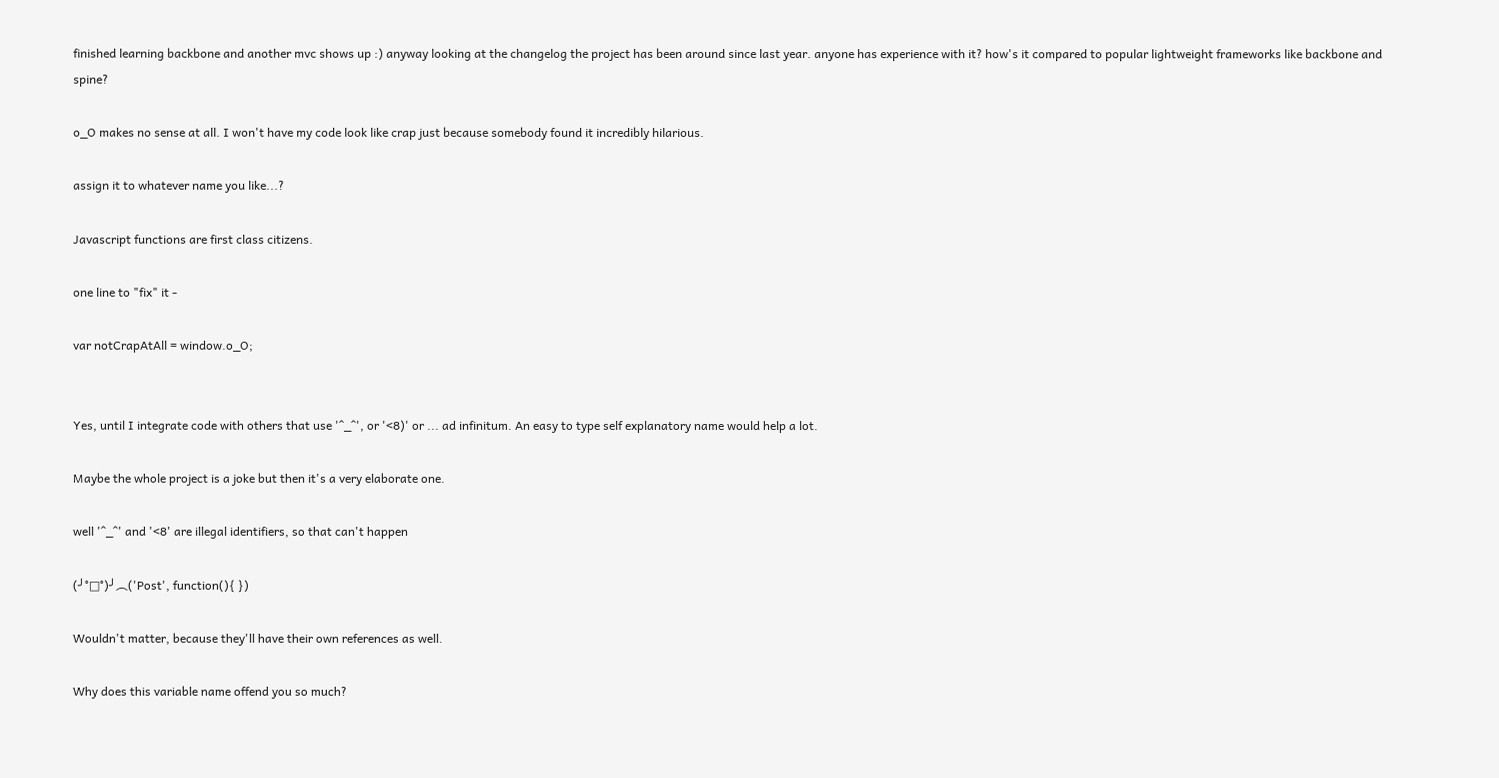finished learning backbone and another mvc shows up :) anyway looking at the changelog the project has been around since last year. anyone has experience with it? how's it compared to popular lightweight frameworks like backbone and spine?

o_O makes no sense at all. I won't have my code look like crap just because somebody found it incredibly hilarious.

assign it to whatever name you like...?

Javascript functions are first class citizens.

one line to "fix" it -

var notCrapAtAll = window.o_O;


Yes, until I integrate code with others that use '^_^', or '<8)' or ... ad infinitum. An easy to type self explanatory name would help a lot.

Maybe the whole project is a joke but then it's a very elaborate one.

well '^_^' and '<8' are illegal identifiers, so that can't happen

(╯°□°)╯︵('Post', function(){ })

Wouldn't matter, because they'll have their own references as well.

Why does this variable name offend you so much?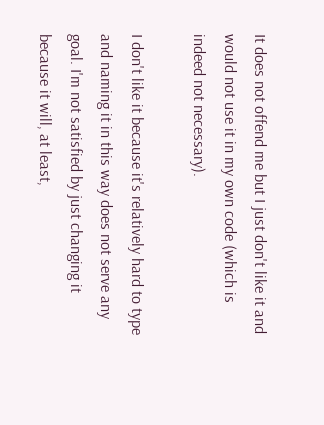It does not offend me but I just don't like it and would not use it in my own code (which is indeed not necessary).

I don't like it because it's relatively hard to type and naming it in this way does not serve any goal. I'm not satisfied by just changing it because it will, at least,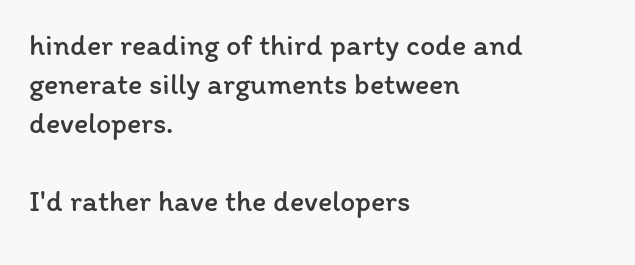hinder reading of third party code and generate silly arguments between developers.

I'd rather have the developers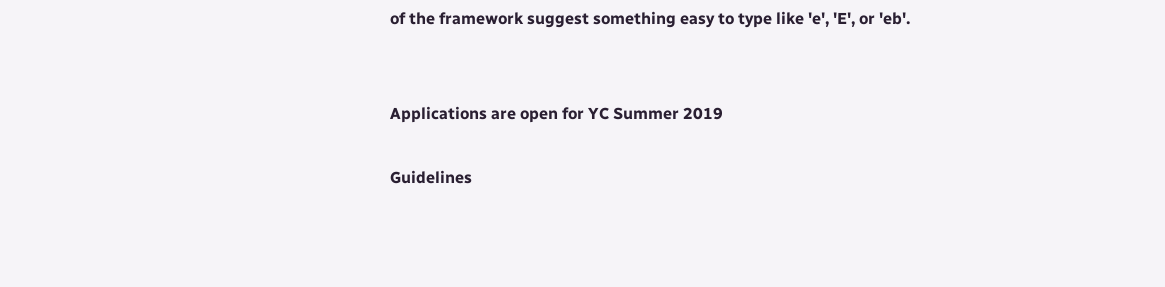of the framework suggest something easy to type like 'e', 'E', or 'eb'.


Applications are open for YC Summer 2019

Guidelines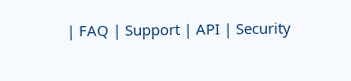| FAQ | Support | API | Security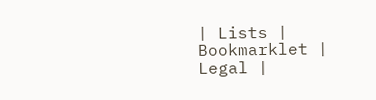| Lists | Bookmarklet | Legal |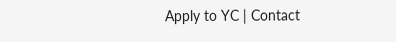Apply to YC | Contact